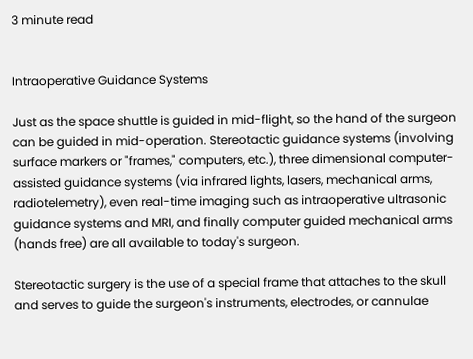3 minute read


Intraoperative Guidance Systems

Just as the space shuttle is guided in mid-flight, so the hand of the surgeon can be guided in mid-operation. Stereotactic guidance systems (involving surface markers or "frames," computers, etc.), three dimensional computer-assisted guidance systems (via infrared lights, lasers, mechanical arms, radiotelemetry), even real-time imaging such as intraoperative ultrasonic guidance systems and MRI, and finally computer guided mechanical arms (hands free) are all available to today's surgeon.

Stereotactic surgery is the use of a special frame that attaches to the skull and serves to guide the surgeon's instruments, electrodes, or cannulae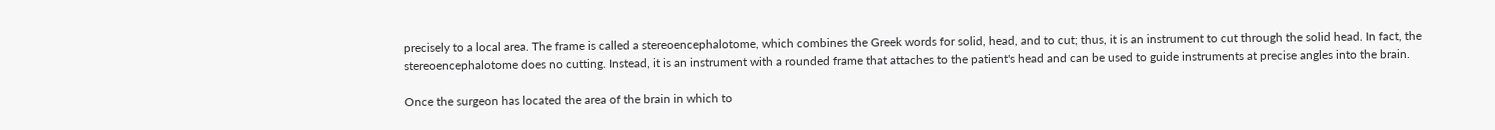precisely to a local area. The frame is called a stereoencephalotome, which combines the Greek words for solid, head, and to cut; thus, it is an instrument to cut through the solid head. In fact, the stereoencephalotome does no cutting. Instead, it is an instrument with a rounded frame that attaches to the patient's head and can be used to guide instruments at precise angles into the brain.

Once the surgeon has located the area of the brain in which to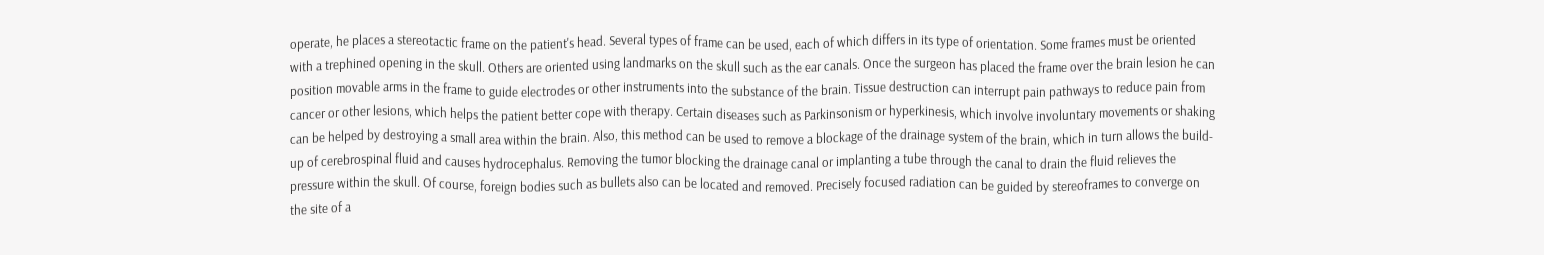operate, he places a stereotactic frame on the patient's head. Several types of frame can be used, each of which differs in its type of orientation. Some frames must be oriented with a trephined opening in the skull. Others are oriented using landmarks on the skull such as the ear canals. Once the surgeon has placed the frame over the brain lesion he can position movable arms in the frame to guide electrodes or other instruments into the substance of the brain. Tissue destruction can interrupt pain pathways to reduce pain from cancer or other lesions, which helps the patient better cope with therapy. Certain diseases such as Parkinsonism or hyperkinesis, which involve involuntary movements or shaking can be helped by destroying a small area within the brain. Also, this method can be used to remove a blockage of the drainage system of the brain, which in turn allows the build-up of cerebrospinal fluid and causes hydrocephalus. Removing the tumor blocking the drainage canal or implanting a tube through the canal to drain the fluid relieves the pressure within the skull. Of course, foreign bodies such as bullets also can be located and removed. Precisely focused radiation can be guided by stereoframes to converge on the site of a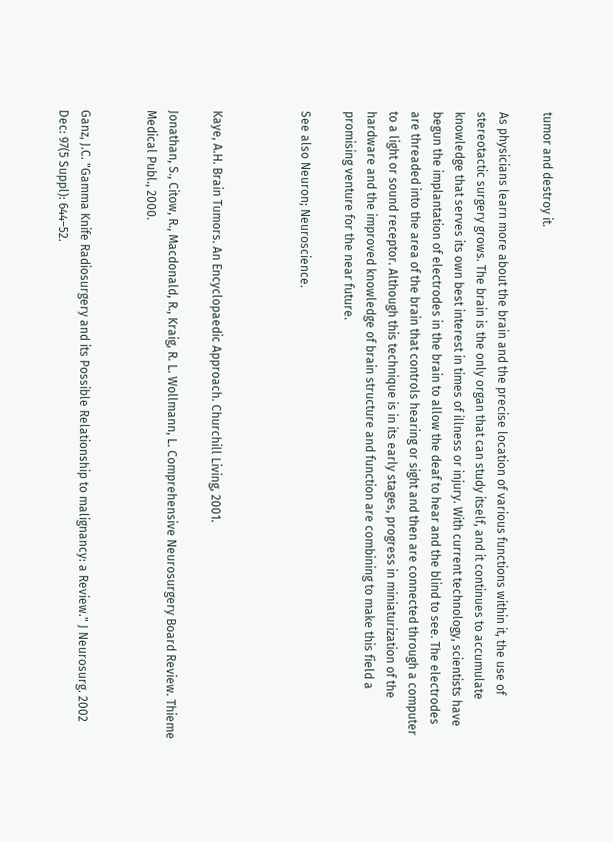tumor and destroy it.

As physicians learn more about the brain and the precise location of various functions within it, the use of stereotactic surgery grows. The brain is the only organ that can study itself, and it continues to accumulate knowledge that serves its own best interest in times of illness or injury. With current technology, scientists have begun the implantation of electrodes in the brain to allow the deaf to hear and the blind to see. The electrodes are threaded into the area of the brain that controls hearing or sight and then are connected through a computer to a light or sound receptor. Although this technique is in its early stages, progress in miniaturization of the hardware and the improved knowledge of brain structure and function are combining to make this field a promising venture for the near future.

See also Neuron; Neuroscience.



Kaye, A.H. Brain Tumors. An Encyclopaedic Approach. Churchill Living, 2001.

Jonathan, S., Citow, R., Macdonald, R., Kraig, R. L. Wollmann, L. Comprehensive Neurosurgery Board Review. Thieme Medical Publ., 2000.


Ganz, J.C. "Gamma Knife Radiosurgery and its Possible Relationship to malignancy: a Review." J Neurosurg. 2002 Dec: 97(5 Suppl): 644–52.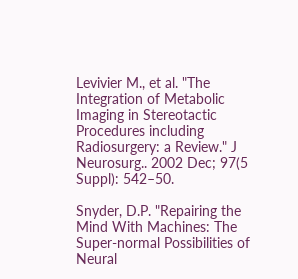Levivier M., et al. "The Integration of Metabolic Imaging in Stereotactic Procedures including Radiosurgery: a Review." J Neurosurg.. 2002 Dec; 97(5 Suppl): 542–50.

Snyder, D.P. "Repairing the Mind With Machines: The Super-normal Possibilities of Neural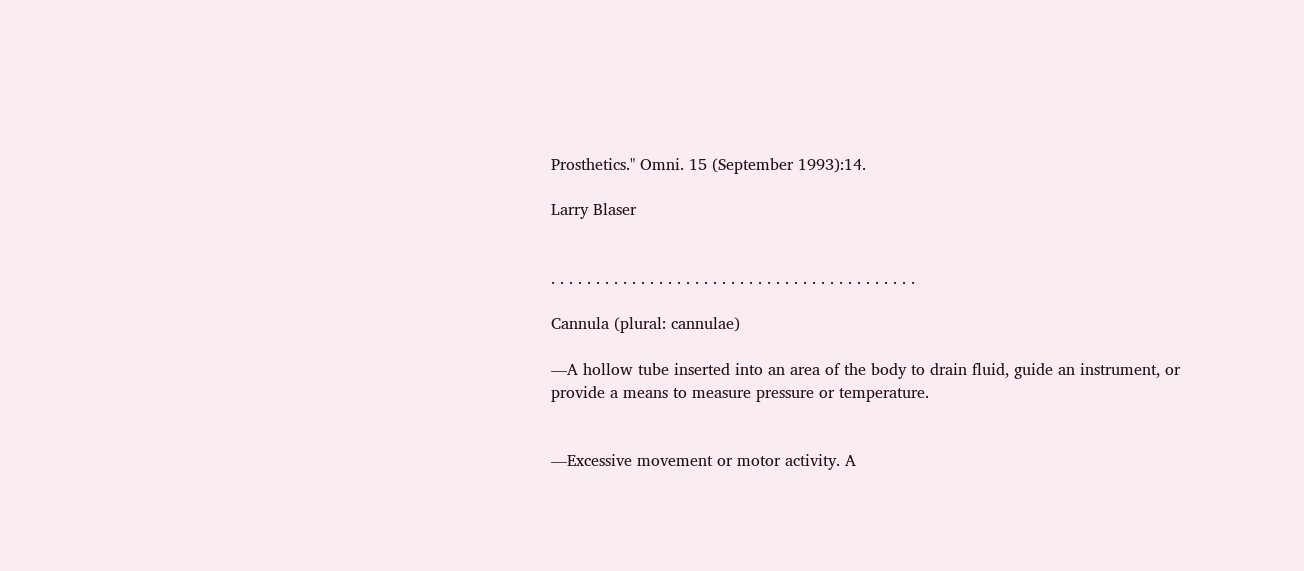Prosthetics." Omni. 15 (September 1993):14.

Larry Blaser


. . . . . . . . . . . . . . . . . . . . . . . . . . . . . . . . . . . . . . . . .

Cannula (plural: cannulae)

—A hollow tube inserted into an area of the body to drain fluid, guide an instrument, or provide a means to measure pressure or temperature.


—Excessive movement or motor activity. A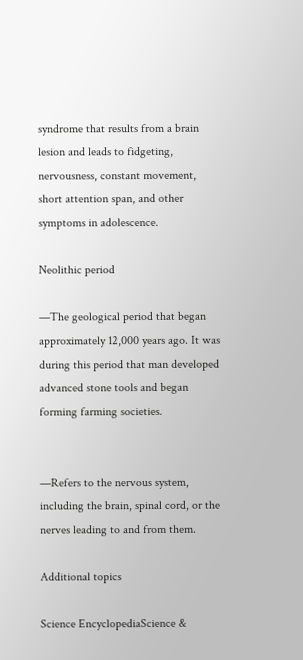syndrome that results from a brain lesion and leads to fidgeting, nervousness, constant movement, short attention span, and other symptoms in adolescence.

Neolithic period

—The geological period that began approximately 12,000 years ago. It was during this period that man developed advanced stone tools and began forming farming societies.


—Refers to the nervous system, including the brain, spinal cord, or the nerves leading to and from them.

Additional topics

Science EncyclopediaScience &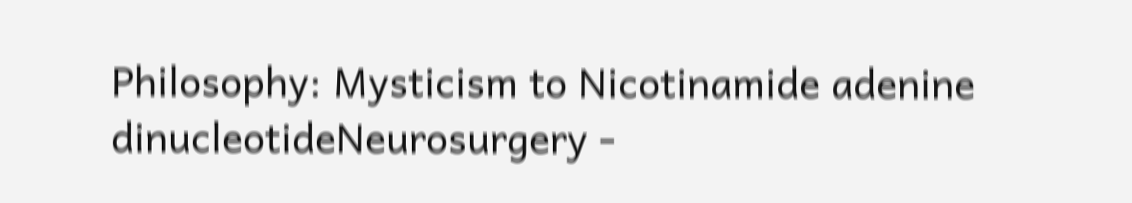Philosophy: Mysticism to Nicotinamide adenine dinucleotideNeurosurgery -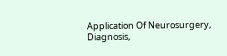Application Of Neurosurgery, Diagnosis,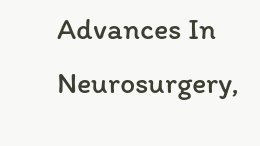Advances In Neurosurgery,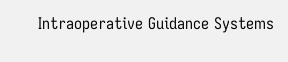Intraoperative Guidance Systems